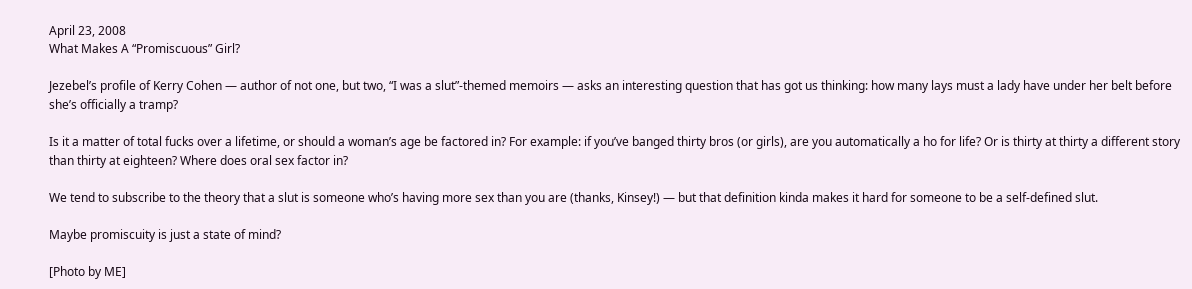April 23, 2008
What Makes A “Promiscuous” Girl?

Jezebel’s profile of Kerry Cohen — author of not one, but two, “I was a slut”-themed memoirs — asks an interesting question that has got us thinking: how many lays must a lady have under her belt before she’s officially a tramp?

Is it a matter of total fucks over a lifetime, or should a woman’s age be factored in? For example: if you’ve banged thirty bros (or girls), are you automatically a ho for life? Or is thirty at thirty a different story than thirty at eighteen? Where does oral sex factor in?

We tend to subscribe to the theory that a slut is someone who’s having more sex than you are (thanks, Kinsey!) — but that definition kinda makes it hard for someone to be a self-defined slut.

Maybe promiscuity is just a state of mind?

[Photo by ME]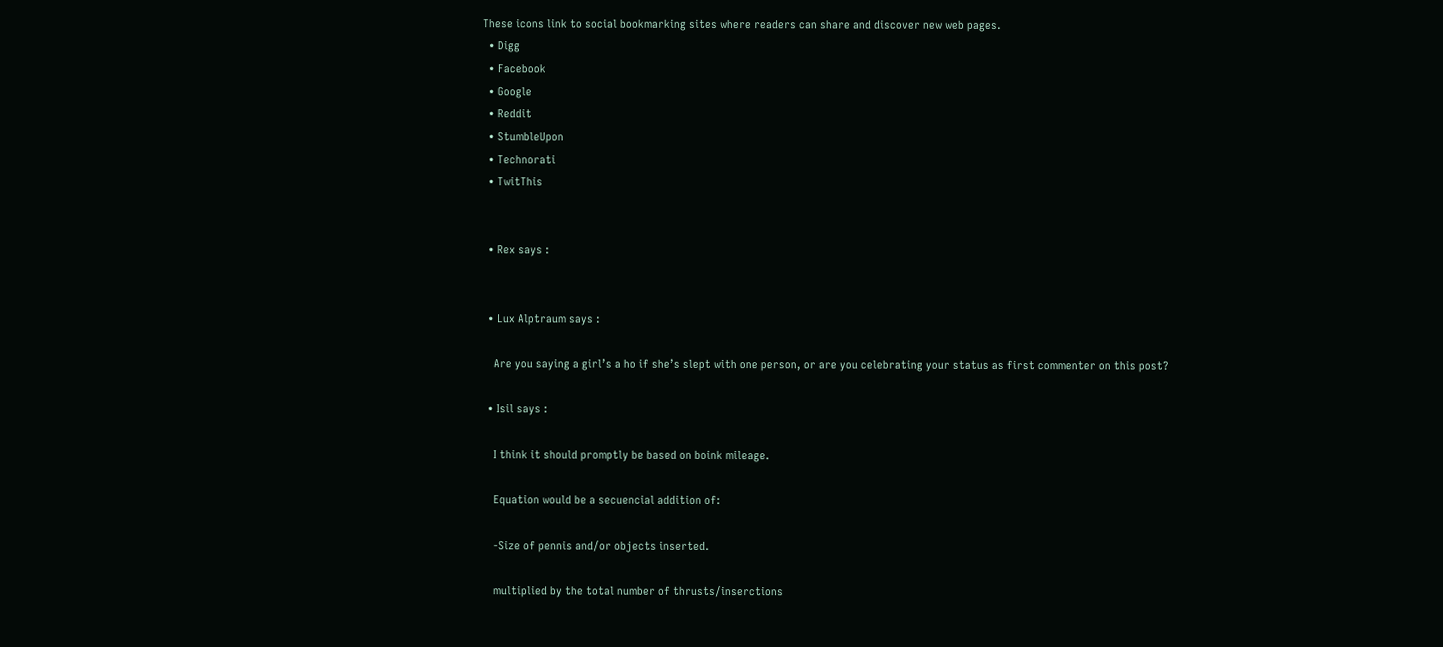These icons link to social bookmarking sites where readers can share and discover new web pages.
  • Digg
  • Facebook
  • Google
  • Reddit
  • StumbleUpon
  • Technorati
  • TwitThis


  • Rex says :


  • Lux Alptraum says :

    Are you saying a girl’s a ho if she’s slept with one person, or are you celebrating your status as first commenter on this post?

  • Isil says :

    I think it should promptly be based on boink mileage.

    Equation would be a secuencial addition of:

    -Size of pennis and/or objects inserted.

    multiplied by the total number of thrusts/inserctions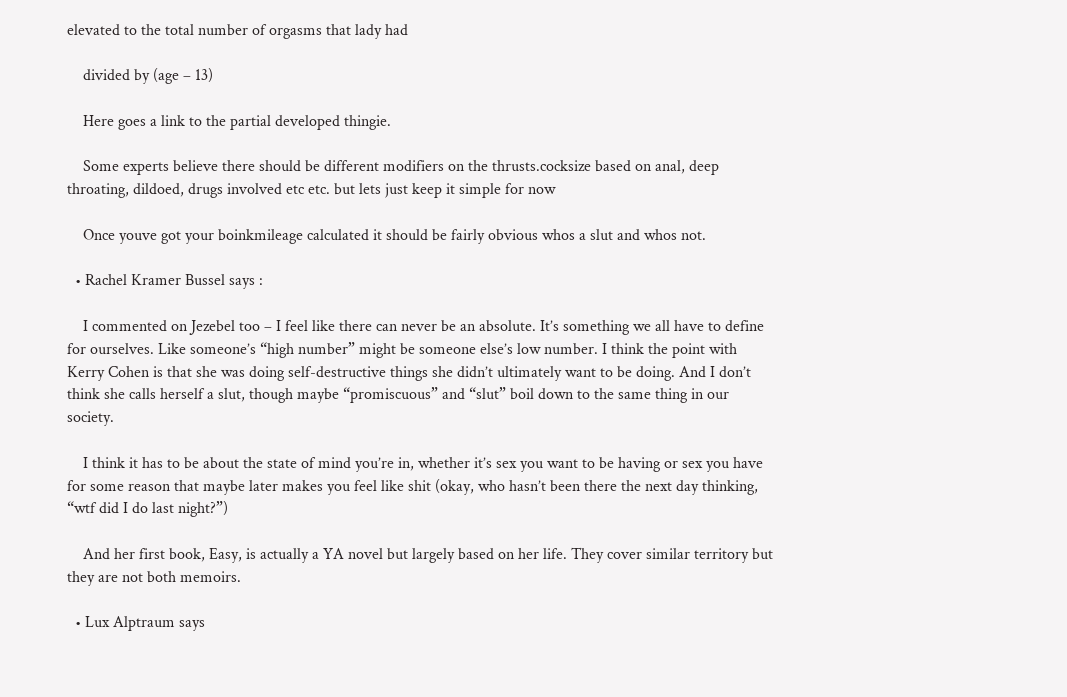elevated to the total number of orgasms that lady had

    divided by (age – 13)

    Here goes a link to the partial developed thingie.

    Some experts believe there should be different modifiers on the thrusts.cocksize based on anal, deep throating, dildoed, drugs involved etc etc. but lets just keep it simple for now

    Once youve got your boinkmileage calculated it should be fairly obvious whos a slut and whos not.

  • Rachel Kramer Bussel says :

    I commented on Jezebel too – I feel like there can never be an absolute. It’s something we all have to define for ourselves. Like someone’s “high number” might be someone else’s low number. I think the point with Kerry Cohen is that she was doing self-destructive things she didn’t ultimately want to be doing. And I don’t think she calls herself a slut, though maybe “promiscuous” and “slut” boil down to the same thing in our society.

    I think it has to be about the state of mind you’re in, whether it’s sex you want to be having or sex you have for some reason that maybe later makes you feel like shit (okay, who hasn’t been there the next day thinking, “wtf did I do last night?”)

    And her first book, Easy, is actually a YA novel but largely based on her life. They cover similar territory but they are not both memoirs.

  • Lux Alptraum says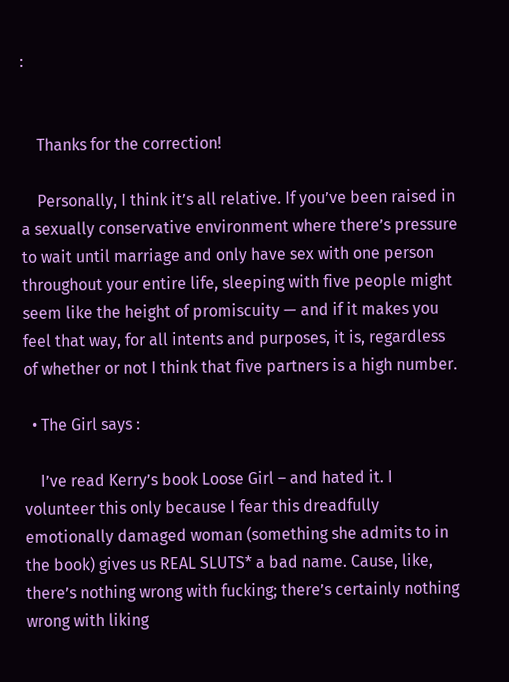:


    Thanks for the correction!

    Personally, I think it’s all relative. If you’ve been raised in a sexually conservative environment where there’s pressure to wait until marriage and only have sex with one person throughout your entire life, sleeping with five people might seem like the height of promiscuity — and if it makes you feel that way, for all intents and purposes, it is, regardless of whether or not I think that five partners is a high number.

  • The Girl says :

    I’ve read Kerry’s book Loose Girl – and hated it. I volunteer this only because I fear this dreadfully emotionally damaged woman (something she admits to in the book) gives us REAL SLUTS* a bad name. Cause, like, there’s nothing wrong with fucking; there’s certainly nothing wrong with liking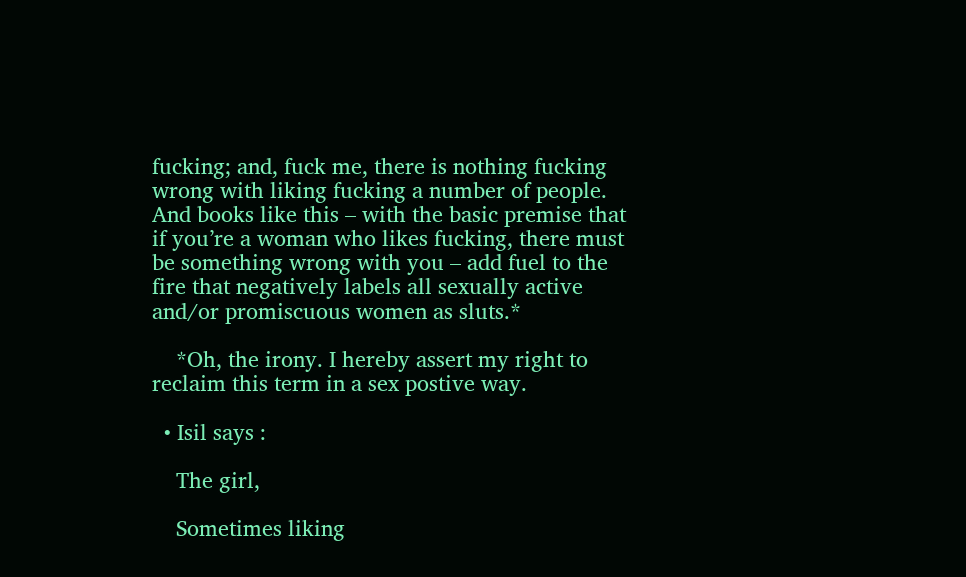fucking; and, fuck me, there is nothing fucking wrong with liking fucking a number of people. And books like this – with the basic premise that if you’re a woman who likes fucking, there must be something wrong with you – add fuel to the fire that negatively labels all sexually active and/or promiscuous women as sluts.*

    *Oh, the irony. I hereby assert my right to reclaim this term in a sex postive way.

  • Isil says :

    The girl,

    Sometimes liking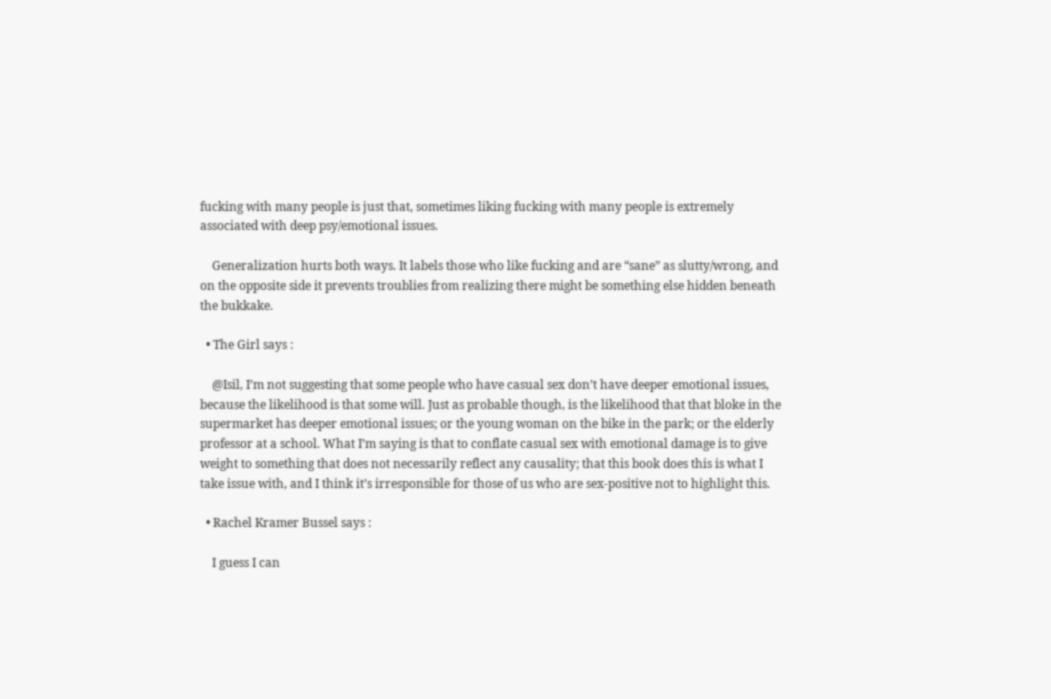fucking with many people is just that, sometimes liking fucking with many people is extremely associated with deep psy/emotional issues.

    Generalization hurts both ways. It labels those who like fucking and are “sane” as slutty/wrong, and on the opposite side it prevents troublies from realizing there might be something else hidden beneath the bukkake.

  • The Girl says :

    @Isil, I’m not suggesting that some people who have casual sex don’t have deeper emotional issues, because the likelihood is that some will. Just as probable though, is the likelihood that that bloke in the supermarket has deeper emotional issues; or the young woman on the bike in the park; or the elderly professor at a school. What I’m saying is that to conflate casual sex with emotional damage is to give weight to something that does not necessarily reflect any causality; that this book does this is what I take issue with, and I think it’s irresponsible for those of us who are sex-positive not to highlight this.

  • Rachel Kramer Bussel says :

    I guess I can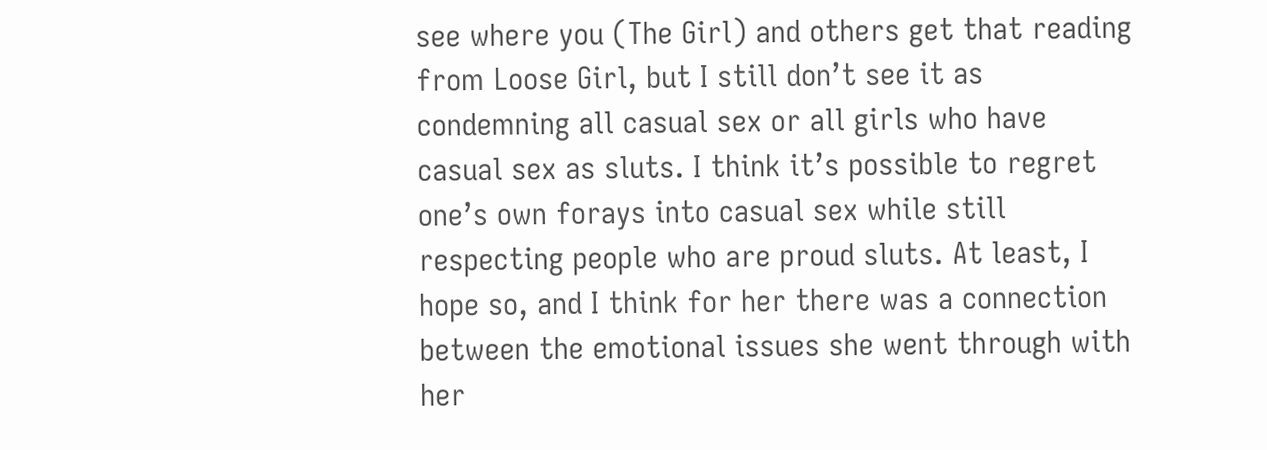see where you (The Girl) and others get that reading from Loose Girl, but I still don’t see it as condemning all casual sex or all girls who have casual sex as sluts. I think it’s possible to regret one’s own forays into casual sex while still respecting people who are proud sluts. At least, I hope so, and I think for her there was a connection between the emotional issues she went through with her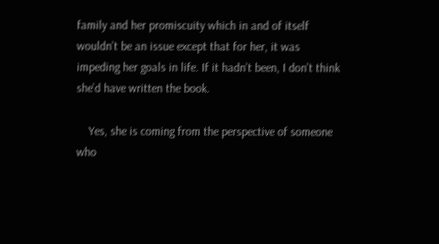family and her promiscuity which in and of itself wouldn’t be an issue except that for her, it was impeding her goals in life. If it hadn’t been, I don’t think she’d have written the book.

    Yes, she is coming from the perspective of someone who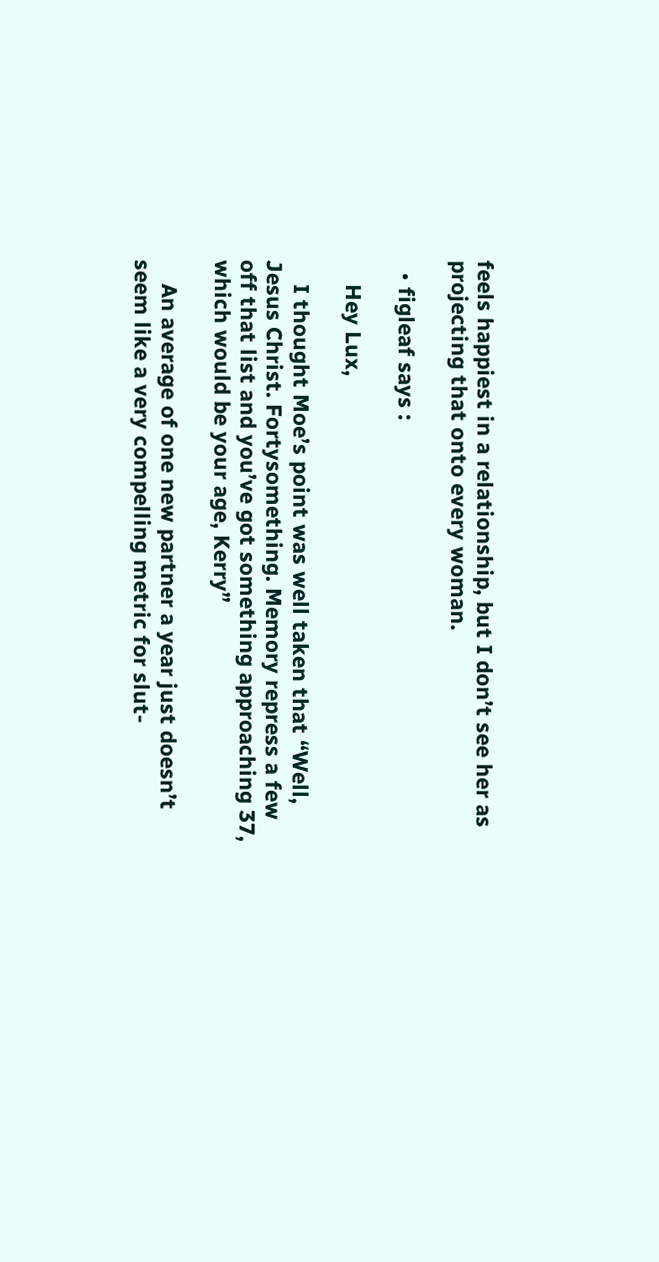feels happiest in a relationship, but I don’t see her as projecting that onto every woman.

  • figleaf says :

    Hey Lux,

    I thought Moe’s point was well taken that “Well, Jesus Christ. Fortysomething. Memory repress a few off that list and you’ve got something approaching 37, which would be your age, Kerry”

    An average of one new partner a year just doesn’t seem like a very compelling metric for slut-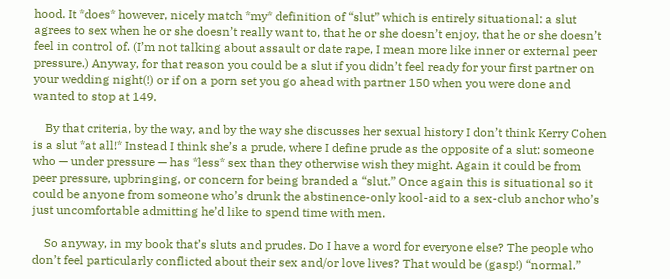hood. It *does* however, nicely match *my* definition of “slut” which is entirely situational: a slut agrees to sex when he or she doesn’t really want to, that he or she doesn’t enjoy, that he or she doesn’t feel in control of. (I’m not talking about assault or date rape, I mean more like inner or external peer pressure.) Anyway, for that reason you could be a slut if you didn’t feel ready for your first partner on your wedding night(!) or if on a porn set you go ahead with partner 150 when you were done and wanted to stop at 149.

    By that criteria, by the way, and by the way she discusses her sexual history I don’t think Kerry Cohen is a slut *at all!* Instead I think she’s a prude, where I define prude as the opposite of a slut: someone who — under pressure — has *less* sex than they otherwise wish they might. Again it could be from peer pressure, upbringing, or concern for being branded a “slut.” Once again this is situational so it could be anyone from someone who’s drunk the abstinence-only kool-aid to a sex-club anchor who’s just uncomfortable admitting he’d like to spend time with men.

    So anyway, in my book that’s sluts and prudes. Do I have a word for everyone else? The people who don’t feel particularly conflicted about their sex and/or love lives? That would be (gasp!) “normal.”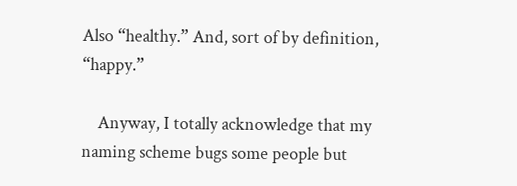Also “healthy.” And, sort of by definition, “happy.”

    Anyway, I totally acknowledge that my naming scheme bugs some people but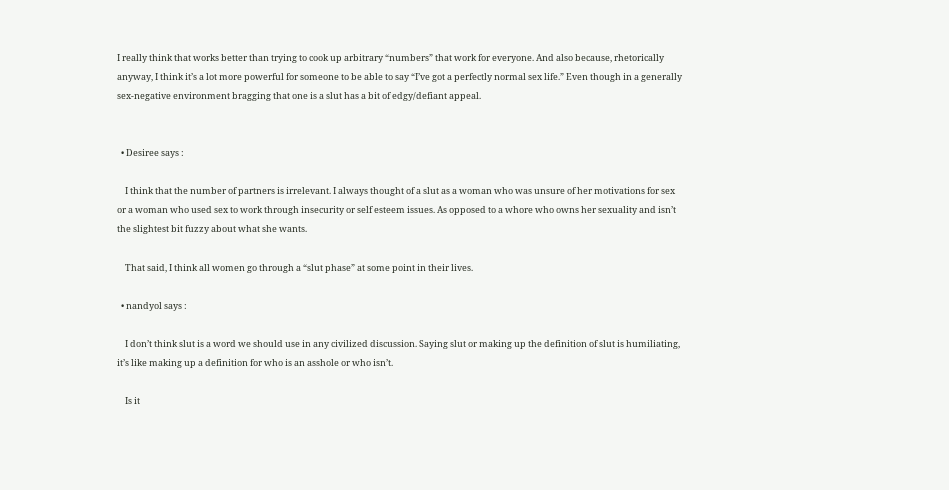I really think that works better than trying to cook up arbitrary “numbers” that work for everyone. And also because, rhetorically anyway, I think it’s a lot more powerful for someone to be able to say “I’ve got a perfectly normal sex life.” Even though in a generally sex-negative environment bragging that one is a slut has a bit of edgy/defiant appeal.


  • Desiree says :

    I think that the number of partners is irrelevant. I always thought of a slut as a woman who was unsure of her motivations for sex or a woman who used sex to work through insecurity or self esteem issues. As opposed to a whore who owns her sexuality and isn’t the slightest bit fuzzy about what she wants.

    That said, I think all women go through a “slut phase” at some point in their lives.

  • nandyol says :

    I don’t think slut is a word we should use in any civilized discussion. Saying slut or making up the definition of slut is humiliating, it’s like making up a definition for who is an asshole or who isn’t.

    Is it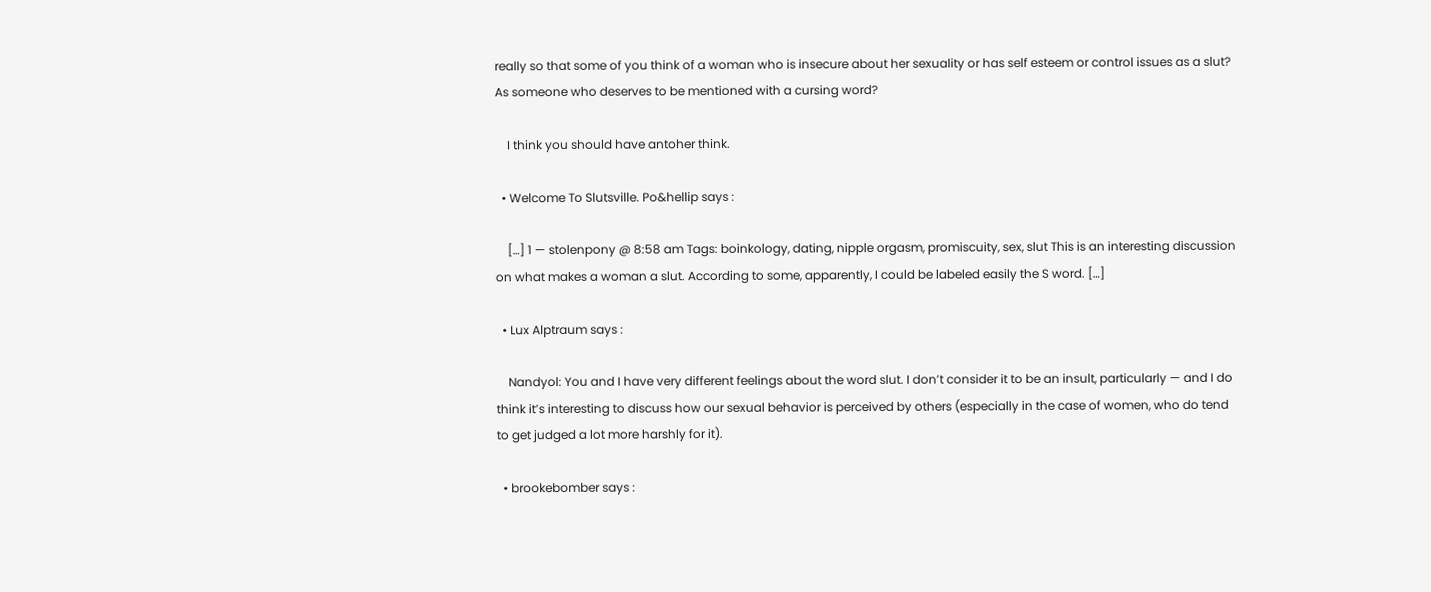really so that some of you think of a woman who is insecure about her sexuality or has self esteem or control issues as a slut? As someone who deserves to be mentioned with a cursing word?

    I think you should have antoher think.

  • Welcome To Slutsville. Po&hellip says :

    […] 1 — stolenpony @ 8:58 am Tags: boinkology, dating, nipple orgasm, promiscuity, sex, slut This is an interesting discussion on what makes a woman a slut. According to some, apparently, I could be labeled easily the S word. […]

  • Lux Alptraum says :

    Nandyol: You and I have very different feelings about the word slut. I don’t consider it to be an insult, particularly — and I do think it’s interesting to discuss how our sexual behavior is perceived by others (especially in the case of women, who do tend to get judged a lot more harshly for it).

  • brookebomber says :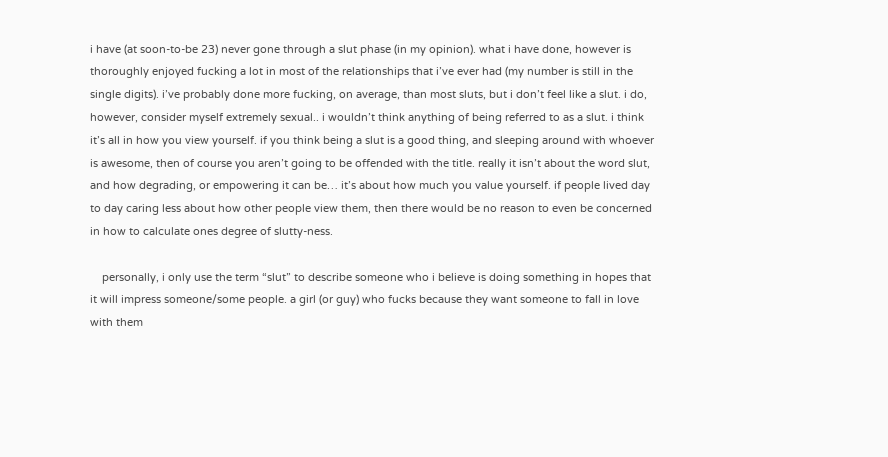i have (at soon-to-be 23) never gone through a slut phase (in my opinion). what i have done, however is thoroughly enjoyed fucking a lot in most of the relationships that i’ve ever had (my number is still in the single digits). i’ve probably done more fucking, on average, than most sluts, but i don’t feel like a slut. i do, however, consider myself extremely sexual.. i wouldn’t think anything of being referred to as a slut. i think it’s all in how you view yourself. if you think being a slut is a good thing, and sleeping around with whoever is awesome, then of course you aren’t going to be offended with the title. really it isn’t about the word slut, and how degrading, or empowering it can be… it’s about how much you value yourself. if people lived day to day caring less about how other people view them, then there would be no reason to even be concerned in how to calculate ones degree of slutty-ness.

    personally, i only use the term “slut” to describe someone who i believe is doing something in hopes that it will impress someone/some people. a girl (or guy) who fucks because they want someone to fall in love with them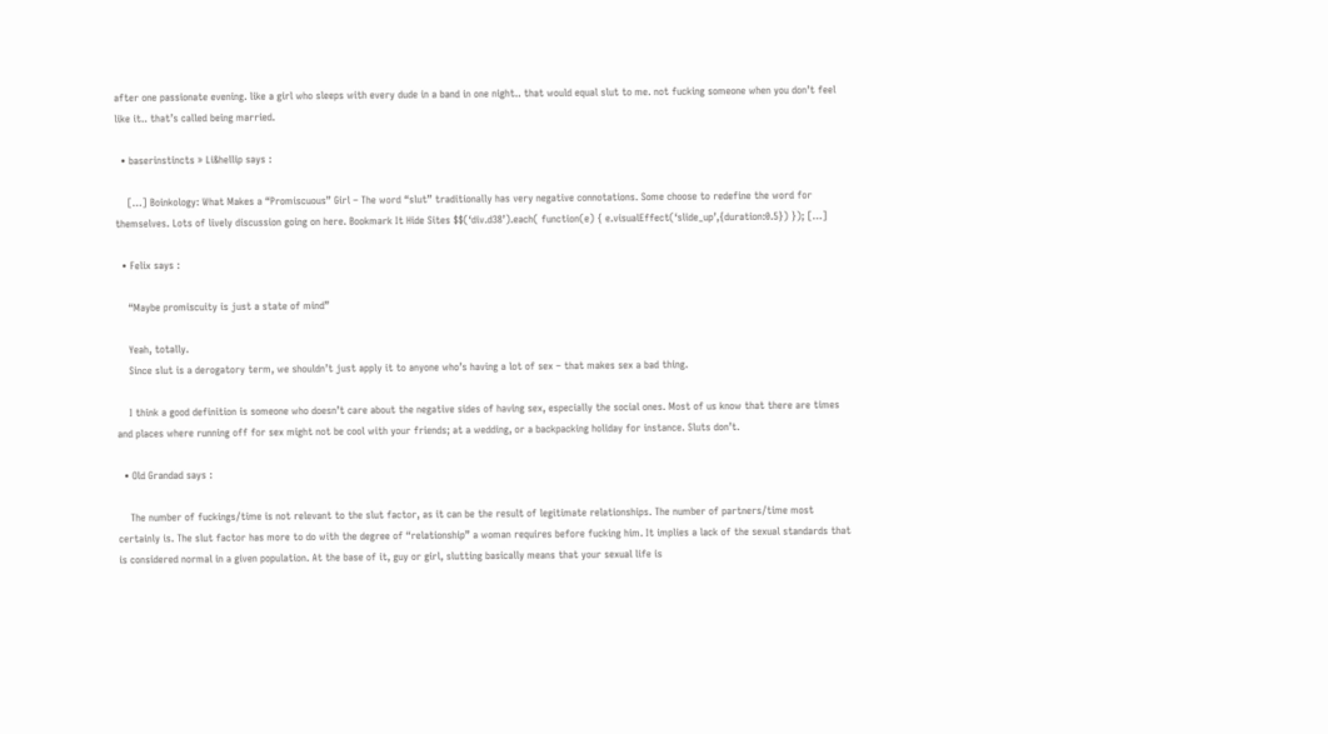after one passionate evening. like a girl who sleeps with every dude in a band in one night.. that would equal slut to me. not fucking someone when you don’t feel like it.. that’s called being married.

  • baserinstincts » Li&hellip says :

    […] Boinkology: What Makes a “Promiscuous” Girl – The word “slut” traditionally has very negative connotations. Some choose to redefine the word for themselves. Lots of lively discussion going on here. Bookmark It Hide Sites $$(‘div.d38’).each( function(e) { e.visualEffect(‘slide_up’,{duration:0.5}) }); […]

  • Felix says :

    “Maybe promiscuity is just a state of mind”

    Yeah, totally.
    Since slut is a derogatory term, we shouldn’t just apply it to anyone who’s having a lot of sex – that makes sex a bad thing.

    I think a good definition is someone who doesn’t care about the negative sides of having sex, especially the social ones. Most of us know that there are times and places where running off for sex might not be cool with your friends; at a wedding, or a backpacking holiday for instance. Sluts don’t.

  • Old Grandad says :

    The number of fuckings/time is not relevant to the slut factor, as it can be the result of legitimate relationships. The number of partners/time most certainly is. The slut factor has more to do with the degree of “relationship” a woman requires before fucking him. It implies a lack of the sexual standards that is considered normal in a given population. At the base of it, guy or girl, slutting basically means that your sexual life is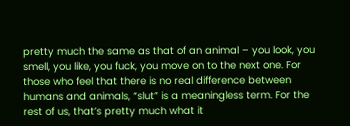pretty much the same as that of an animal – you look, you smell, you like, you fuck, you move on to the next one. For those who feel that there is no real difference between humans and animals, “slut” is a meaningless term. For the rest of us, that’s pretty much what it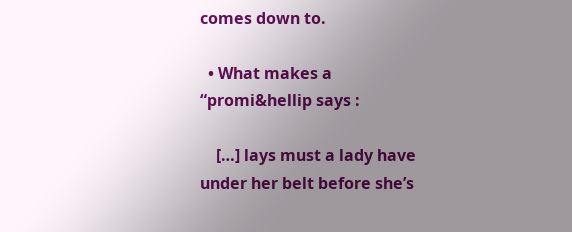comes down to.

  • What makes a “promi&hellip says :

    […] lays must a lady have under her belt before she’s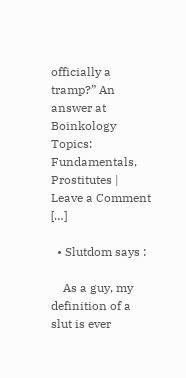officially a tramp?” An answer at Boinkology Topics: Fundamentals, Prostitutes | Leave a Comment […]

  • Slutdom says :

    As a guy, my definition of a slut is ever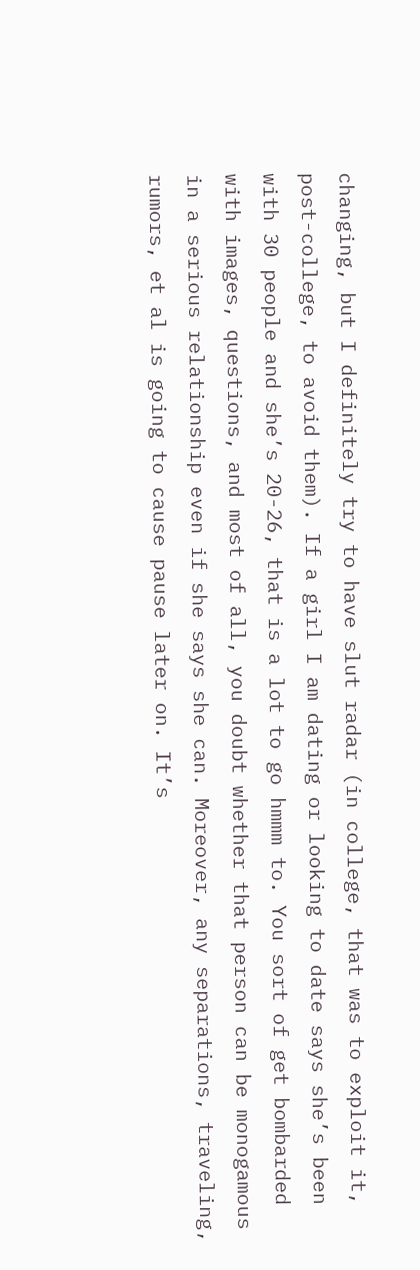changing, but I definitely try to have slut radar (in college, that was to exploit it, post-college, to avoid them). If a girl I am dating or looking to date says she’s been with 30 people and she’s 20-26, that is a lot to go hmmm to. You sort of get bombarded with images, questions, and most of all, you doubt whether that person can be monogamous in a serious relationship even if she says she can. Moreover, any separations, traveling, rumors, et al is going to cause pause later on. It’s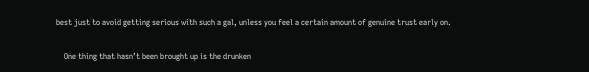best just to avoid getting serious with such a gal, unless you feel a certain amount of genuine trust early on.

    One thing that hasn’t been brought up is the drunken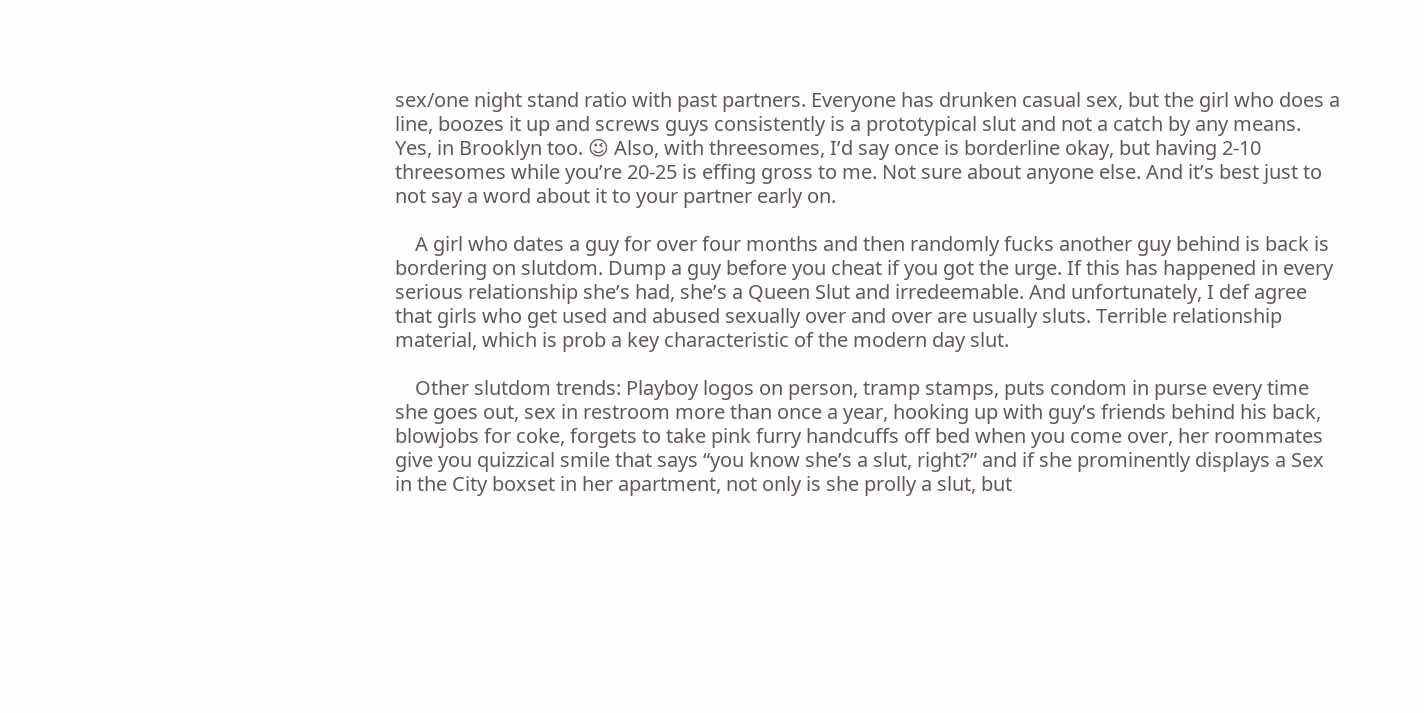sex/one night stand ratio with past partners. Everyone has drunken casual sex, but the girl who does a line, boozes it up and screws guys consistently is a prototypical slut and not a catch by any means. Yes, in Brooklyn too. 😉 Also, with threesomes, I’d say once is borderline okay, but having 2-10 threesomes while you’re 20-25 is effing gross to me. Not sure about anyone else. And it’s best just to not say a word about it to your partner early on.

    A girl who dates a guy for over four months and then randomly fucks another guy behind is back is bordering on slutdom. Dump a guy before you cheat if you got the urge. If this has happened in every serious relationship she’s had, she’s a Queen Slut and irredeemable. And unfortunately, I def agree that girls who get used and abused sexually over and over are usually sluts. Terrible relationship material, which is prob a key characteristic of the modern day slut.

    Other slutdom trends: Playboy logos on person, tramp stamps, puts condom in purse every time she goes out, sex in restroom more than once a year, hooking up with guy’s friends behind his back, blowjobs for coke, forgets to take pink furry handcuffs off bed when you come over, her roommates give you quizzical smile that says “you know she’s a slut, right?” and if she prominently displays a Sex in the City boxset in her apartment, not only is she prolly a slut, but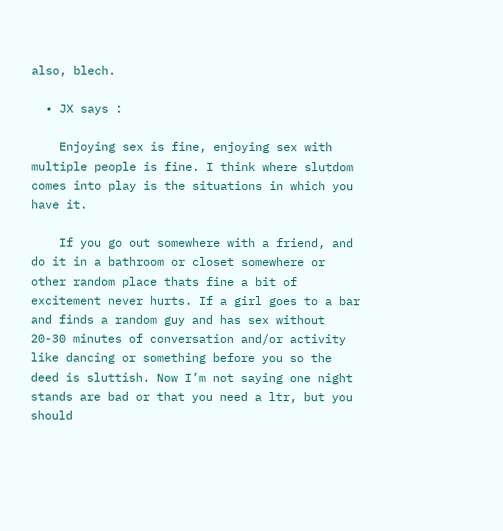also, blech.

  • JX says :

    Enjoying sex is fine, enjoying sex with multiple people is fine. I think where slutdom comes into play is the situations in which you have it.

    If you go out somewhere with a friend, and do it in a bathroom or closet somewhere or other random place thats fine a bit of excitement never hurts. If a girl goes to a bar and finds a random guy and has sex without 20-30 minutes of conversation and/or activity like dancing or something before you so the deed is sluttish. Now I’m not saying one night stands are bad or that you need a ltr, but you should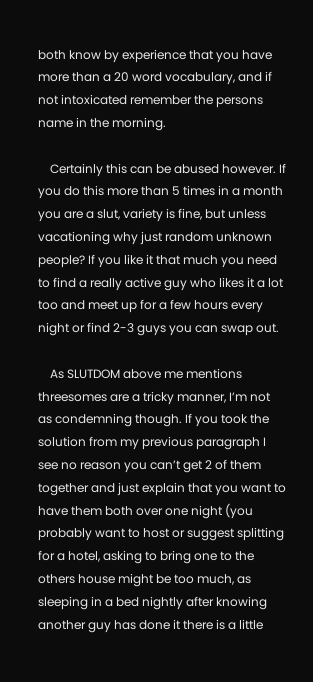both know by experience that you have more than a 20 word vocabulary, and if not intoxicated remember the persons name in the morning.

    Certainly this can be abused however. If you do this more than 5 times in a month you are a slut, variety is fine, but unless vacationing why just random unknown people? If you like it that much you need to find a really active guy who likes it a lot too and meet up for a few hours every night or find 2-3 guys you can swap out.

    As SLUTDOM above me mentions threesomes are a tricky manner, I’m not as condemning though. If you took the solution from my previous paragraph I see no reason you can’t get 2 of them together and just explain that you want to have them both over one night (you probably want to host or suggest splitting for a hotel, asking to bring one to the others house might be too much, as sleeping in a bed nightly after knowing another guy has done it there is a little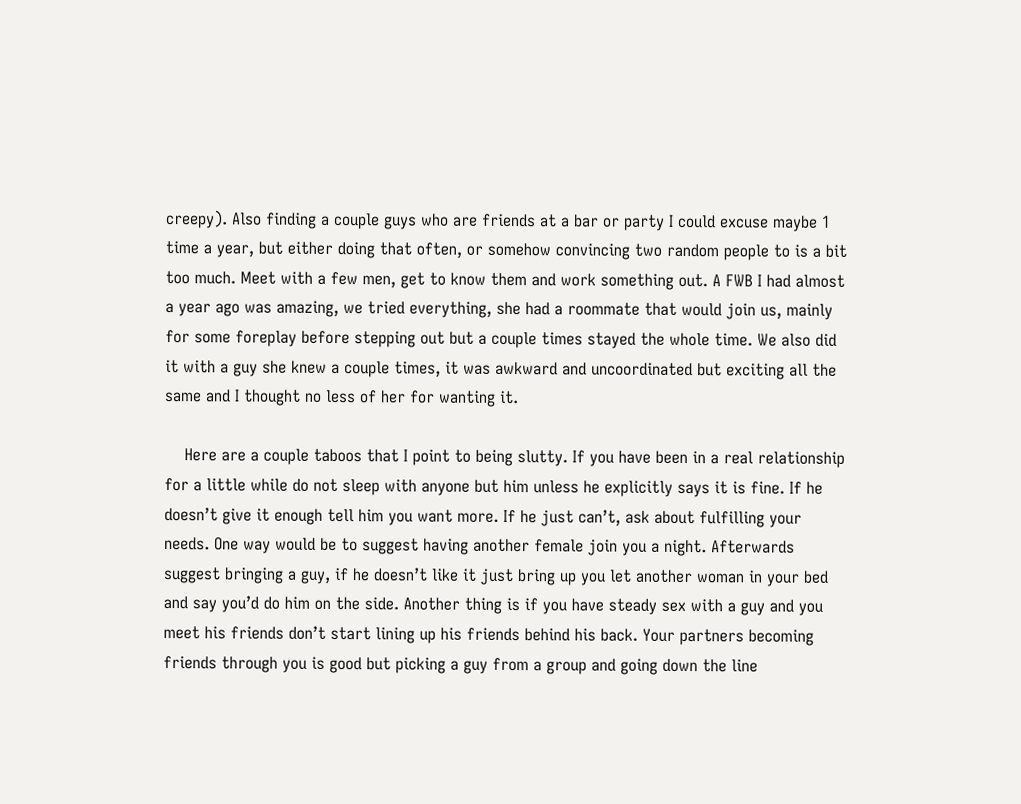creepy). Also finding a couple guys who are friends at a bar or party I could excuse maybe 1 time a year, but either doing that often, or somehow convincing two random people to is a bit too much. Meet with a few men, get to know them and work something out. A FWB I had almost a year ago was amazing, we tried everything, she had a roommate that would join us, mainly for some foreplay before stepping out but a couple times stayed the whole time. We also did it with a guy she knew a couple times, it was awkward and uncoordinated but exciting all the same and I thought no less of her for wanting it.

    Here are a couple taboos that I point to being slutty. If you have been in a real relationship for a little while do not sleep with anyone but him unless he explicitly says it is fine. If he doesn’t give it enough tell him you want more. If he just can’t, ask about fulfilling your needs. One way would be to suggest having another female join you a night. Afterwards suggest bringing a guy, if he doesn’t like it just bring up you let another woman in your bed and say you’d do him on the side. Another thing is if you have steady sex with a guy and you meet his friends don’t start lining up his friends behind his back. Your partners becoming friends through you is good but picking a guy from a group and going down the line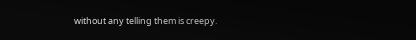without any telling them is creepy.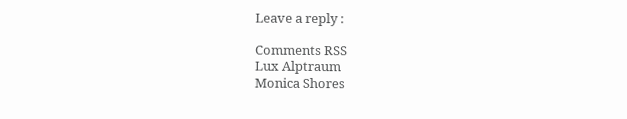Leave a reply :

Comments RSS
Lux Alptraum
Monica Shores